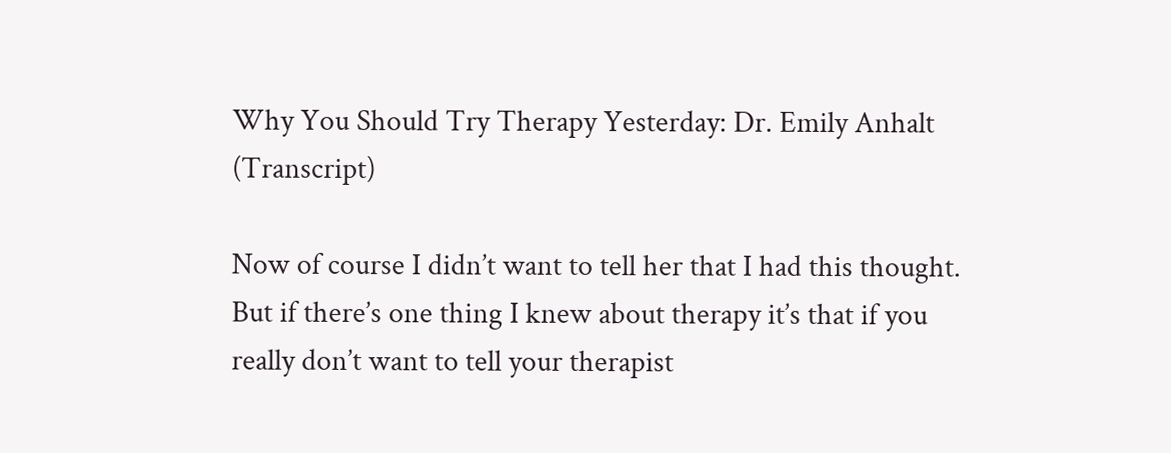Why You Should Try Therapy Yesterday: Dr. Emily Anhalt (Transcript)

Now of course I didn’t want to tell her that I had this thought. But if there’s one thing I knew about therapy it’s that if you really don’t want to tell your therapist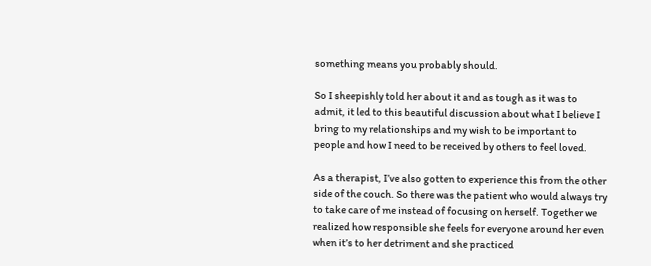something means you probably should.

So I sheepishly told her about it and as tough as it was to admit, it led to this beautiful discussion about what I believe I bring to my relationships and my wish to be important to people and how I need to be received by others to feel loved.

As a therapist, I’ve also gotten to experience this from the other side of the couch. So there was the patient who would always try to take care of me instead of focusing on herself. Together we realized how responsible she feels for everyone around her even when it’s to her detriment and she practiced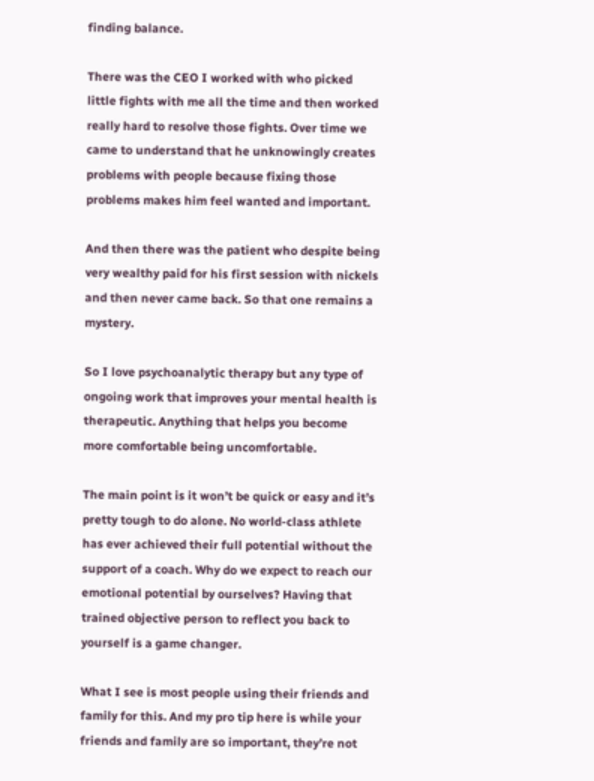finding balance.

There was the CEO I worked with who picked little fights with me all the time and then worked really hard to resolve those fights. Over time we came to understand that he unknowingly creates problems with people because fixing those problems makes him feel wanted and important.

And then there was the patient who despite being very wealthy paid for his first session with nickels and then never came back. So that one remains a mystery.

So I love psychoanalytic therapy but any type of ongoing work that improves your mental health is therapeutic. Anything that helps you become more comfortable being uncomfortable.

The main point is it won’t be quick or easy and it’s pretty tough to do alone. No world-class athlete has ever achieved their full potential without the support of a coach. Why do we expect to reach our emotional potential by ourselves? Having that trained objective person to reflect you back to yourself is a game changer.

What I see is most people using their friends and family for this. And my pro tip here is while your friends and family are so important, they’re not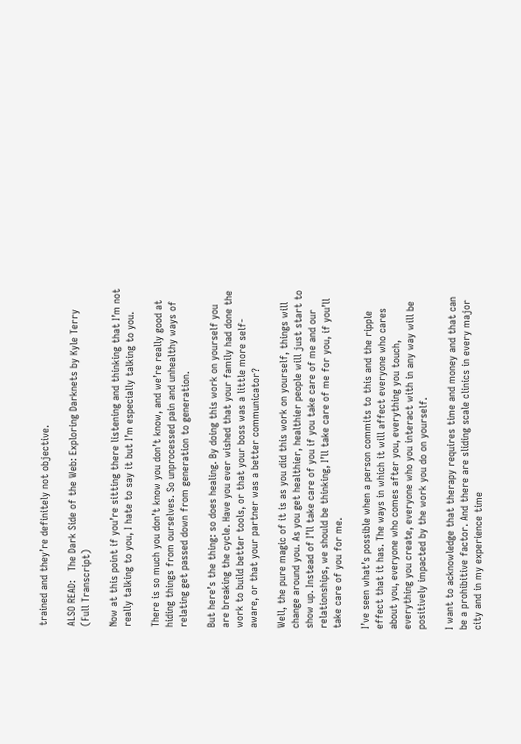trained and they’re definitely not objective.

ALSO READ:   The Dark Side of the Web: Exploring Darknets by Kyle Terry (Full Transcript)

Now at this point if you’re sitting there listening and thinking that I’m not really talking to you, I hate to say it but I’m especially talking to you.

There is so much you don’t know you don’t know, and we’re really good at hiding things from ourselves. So unprocessed pain and unhealthy ways of relating get passed down from generation to generation.

But here’s the thing: so does healing. By doing this work on yourself you are breaking the cycle. Have you ever wished that your family had done the work to build better tools, or that your boss was a little more self-aware, or that your partner was a better communicator?

Well, the pure magic of it is as you did this work on yourself, things will change around you. As you get healthier, healthier people will just start to show up. Instead of I’ll take care of you if you take care of me and our relationships, we should be thinking, I’ll take care of me for you, if you’ll take care of you for me.

I’ve seen what’s possible when a person commits to this and the ripple effect that it has. The ways in which it will affect everyone who cares about you, everyone who comes after you, everything you touch, everything you create, everyone who you interact with in any way will be positively impacted by the work you do on yourself.

I want to acknowledge that therapy requires time and money and that can be a prohibitive factor. And there are sliding scale clinics in every major city and in my experience time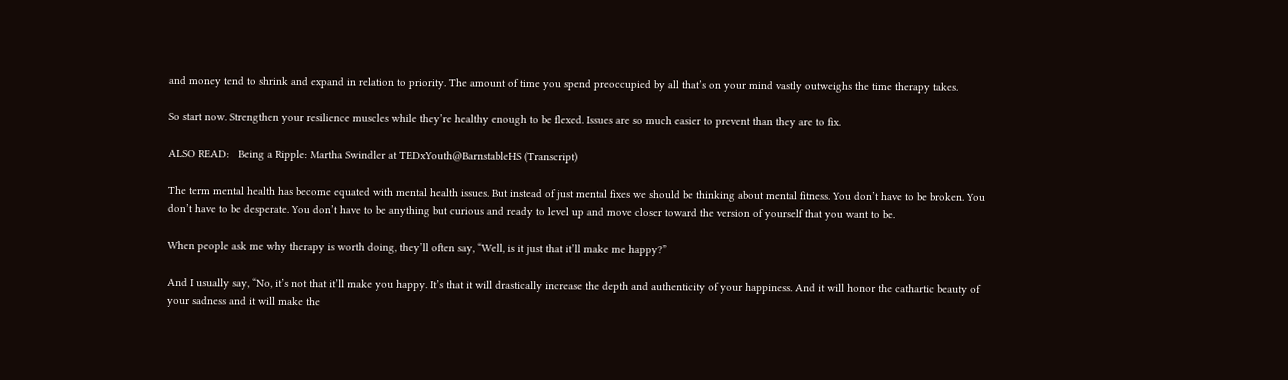and money tend to shrink and expand in relation to priority. The amount of time you spend preoccupied by all that’s on your mind vastly outweighs the time therapy takes.

So start now. Strengthen your resilience muscles while they’re healthy enough to be flexed. Issues are so much easier to prevent than they are to fix.

ALSO READ:   Being a Ripple: Martha Swindler at TEDxYouth@BarnstableHS (Transcript)

The term mental health has become equated with mental health issues. But instead of just mental fixes we should be thinking about mental fitness. You don’t have to be broken. You don’t have to be desperate. You don’t have to be anything but curious and ready to level up and move closer toward the version of yourself that you want to be.

When people ask me why therapy is worth doing, they’ll often say, “Well, is it just that it’ll make me happy?”

And I usually say, “No, it’s not that it’ll make you happy. It’s that it will drastically increase the depth and authenticity of your happiness. And it will honor the cathartic beauty of your sadness and it will make the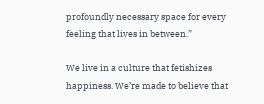profoundly necessary space for every feeling that lives in between.”

We live in a culture that fetishizes happiness. We’re made to believe that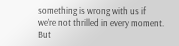something is wrong with us if we’re not thrilled in every moment. But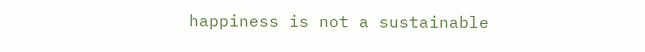happiness is not a sustainable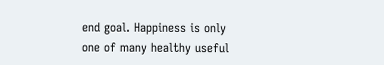end goal. Happiness is only one of many healthy useful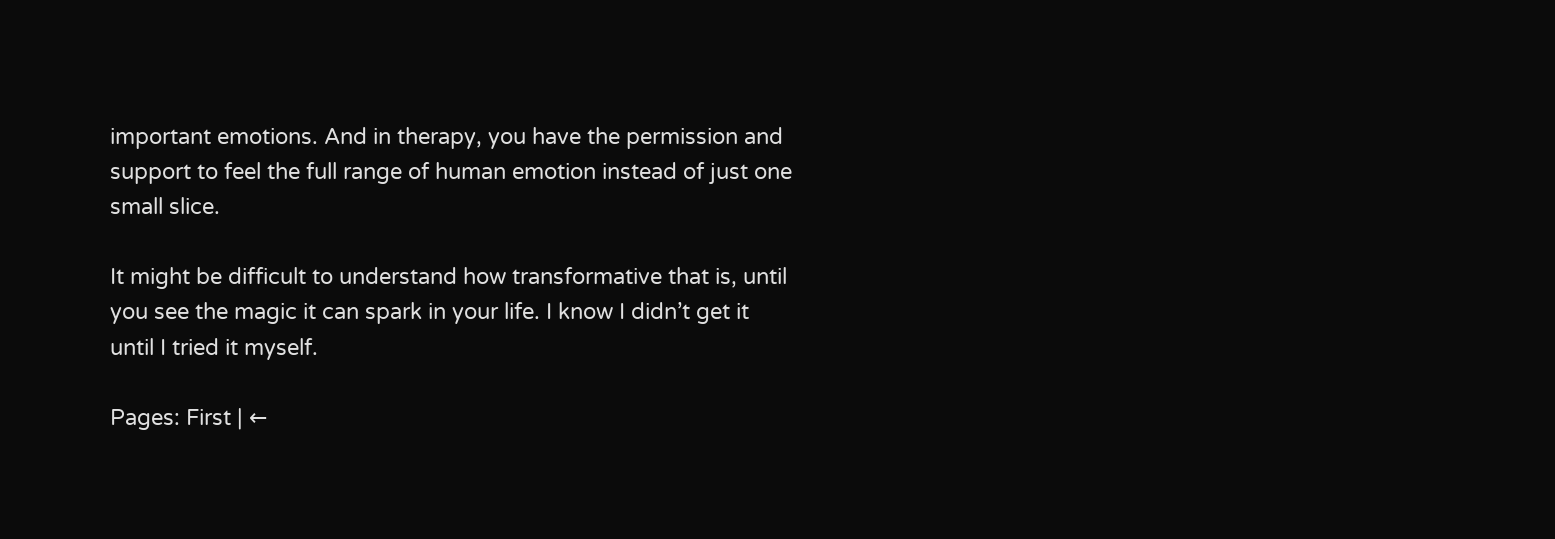important emotions. And in therapy, you have the permission and support to feel the full range of human emotion instead of just one small slice.

It might be difficult to understand how transformative that is, until you see the magic it can spark in your life. I know I didn’t get it until I tried it myself.

Pages: First | ←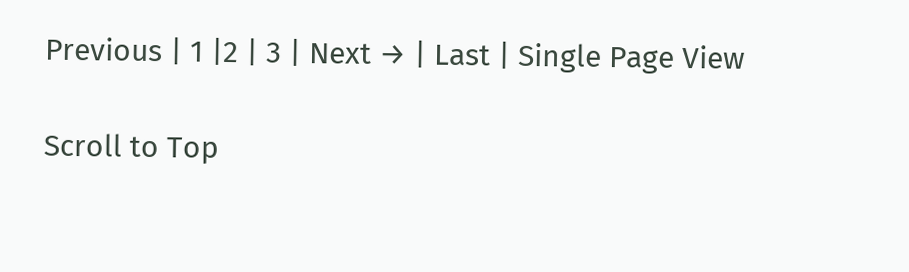Previous | 1 |2 | 3 | Next → | Last | Single Page View

Scroll to Top